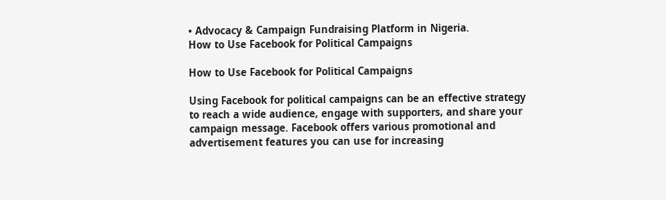• Advocacy & Campaign Fundraising Platform in Nigeria.
How to Use Facebook for Political Campaigns

How to Use Facebook for Political Campaigns

Using Facebook for political campaigns can be an effective strategy to reach a wide audience, engage with supporters, and share your campaign message. Facebook offers various promotional and advertisement features you can use for increasing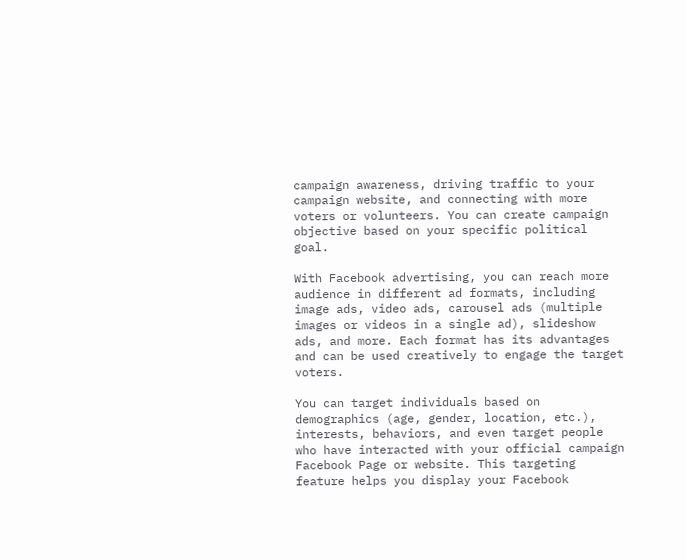campaign awareness, driving traffic to your campaign website, and connecting with more voters or volunteers. You can create campaign objective based on your specific political goal.

With Facebook advertising, you can reach more audience in different ad formats, including image ads, video ads, carousel ads (multiple images or videos in a single ad), slideshow ads, and more. Each format has its advantages and can be used creatively to engage the target voters.

You can target individuals based on demographics (age, gender, location, etc.), interests, behaviors, and even target people who have interacted with your official campaign Facebook Page or website. This targeting feature helps you display your Facebook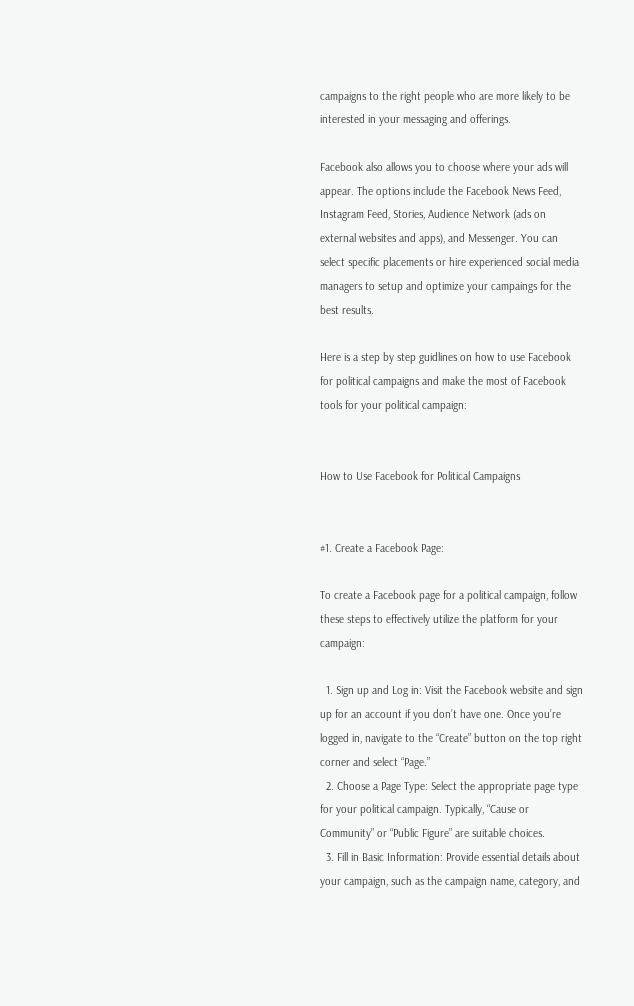campaigns to the right people who are more likely to be interested in your messaging and offerings.

Facebook also allows you to choose where your ads will appear. The options include the Facebook News Feed, Instagram Feed, Stories, Audience Network (ads on external websites and apps), and Messenger. You can select specific placements or hire experienced social media managers to setup and optimize your campaings for the best results.

Here is a step by step guidlines on how to use Facebook for political campaigns and make the most of Facebook tools for your political campaign:


How to Use Facebook for Political Campaigns


#1. Create a Facebook Page:

To create a Facebook page for a political campaign, follow these steps to effectively utilize the platform for your campaign:

  1. Sign up and Log in: Visit the Facebook website and sign up for an account if you don’t have one. Once you’re logged in, navigate to the “Create” button on the top right corner and select “Page.”
  2. Choose a Page Type: Select the appropriate page type for your political campaign. Typically, “Cause or Community” or “Public Figure” are suitable choices.
  3. Fill in Basic Information: Provide essential details about your campaign, such as the campaign name, category, and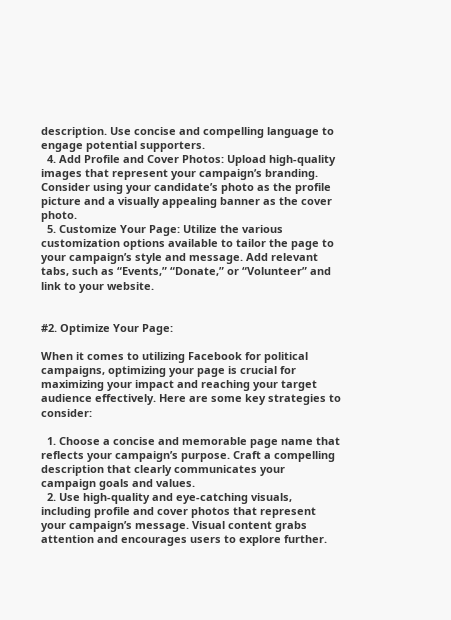description. Use concise and compelling language to engage potential supporters.
  4. Add Profile and Cover Photos: Upload high-quality images that represent your campaign’s branding. Consider using your candidate’s photo as the profile picture and a visually appealing banner as the cover photo.
  5. Customize Your Page: Utilize the various customization options available to tailor the page to your campaign’s style and message. Add relevant tabs, such as “Events,” “Donate,” or “Volunteer” and link to your website.


#2. Optimize Your Page:

When it comes to utilizing Facebook for political campaigns, optimizing your page is crucial for maximizing your impact and reaching your target audience effectively. Here are some key strategies to consider:

  1. Choose a concise and memorable page name that reflects your campaign’s purpose. Craft a compelling description that clearly communicates your campaign goals and values.
  2. Use high-quality and eye-catching visuals, including profile and cover photos that represent your campaign’s message. Visual content grabs attention and encourages users to explore further.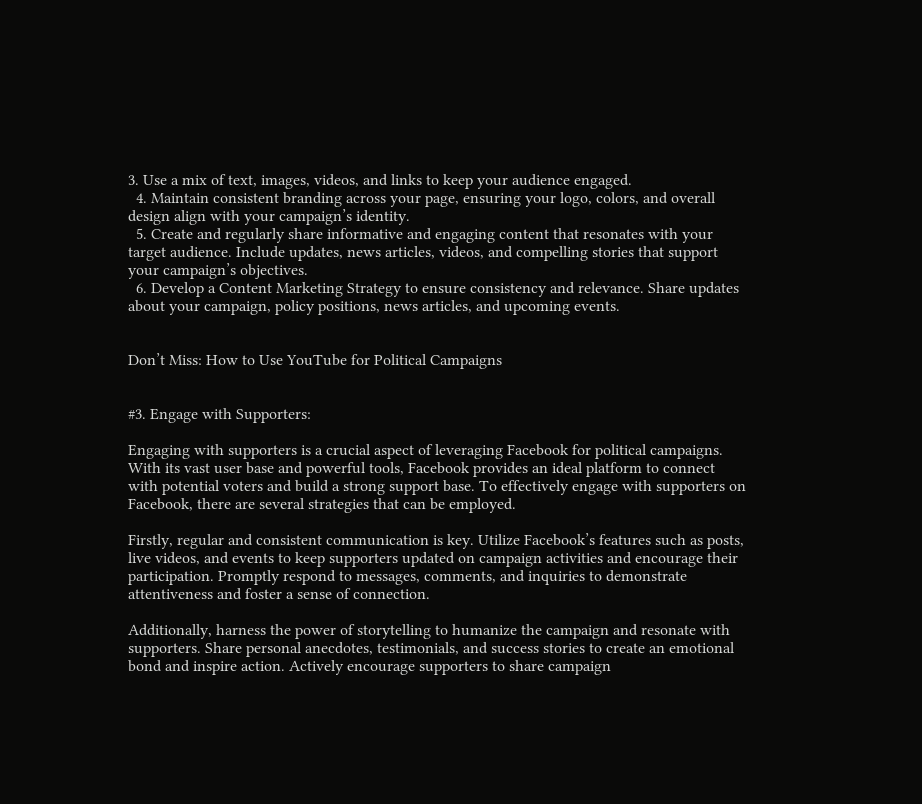3. Use a mix of text, images, videos, and links to keep your audience engaged.
  4. Maintain consistent branding across your page, ensuring your logo, colors, and overall design align with your campaign’s identity.
  5. Create and regularly share informative and engaging content that resonates with your target audience. Include updates, news articles, videos, and compelling stories that support your campaign’s objectives.
  6. Develop a Content Marketing Strategy to ensure consistency and relevance. Share updates about your campaign, policy positions, news articles, and upcoming events.


Don’t Miss: How to Use YouTube for Political Campaigns


#3. Engage with Supporters:

Engaging with supporters is a crucial aspect of leveraging Facebook for political campaigns. With its vast user base and powerful tools, Facebook provides an ideal platform to connect with potential voters and build a strong support base. To effectively engage with supporters on Facebook, there are several strategies that can be employed.

Firstly, regular and consistent communication is key. Utilize Facebook’s features such as posts, live videos, and events to keep supporters updated on campaign activities and encourage their participation. Promptly respond to messages, comments, and inquiries to demonstrate attentiveness and foster a sense of connection.

Additionally, harness the power of storytelling to humanize the campaign and resonate with supporters. Share personal anecdotes, testimonials, and success stories to create an emotional bond and inspire action. Actively encourage supporters to share campaign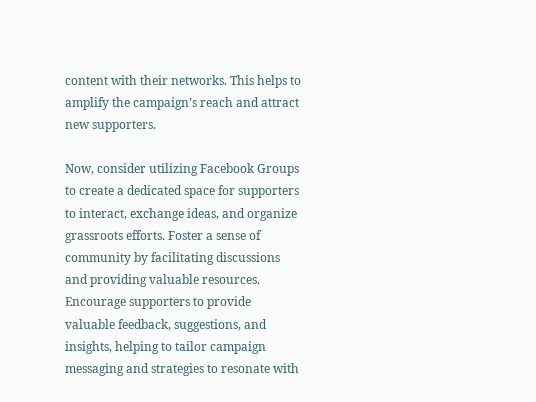content with their networks. This helps to amplify the campaign’s reach and attract new supporters.

Now, consider utilizing Facebook Groups to create a dedicated space for supporters to interact, exchange ideas, and organize grassroots efforts. Foster a sense of community by facilitating discussions and providing valuable resources. Encourage supporters to provide valuable feedback, suggestions, and insights, helping to tailor campaign messaging and strategies to resonate with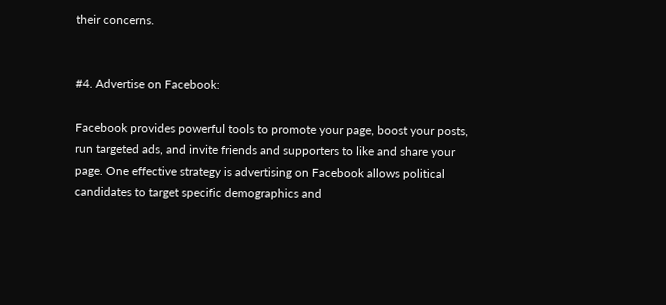their concerns.


#4. Advertise on Facebook:

Facebook provides powerful tools to promote your page, boost your posts, run targeted ads, and invite friends and supporters to like and share your page. One effective strategy is advertising on Facebook allows political candidates to target specific demographics and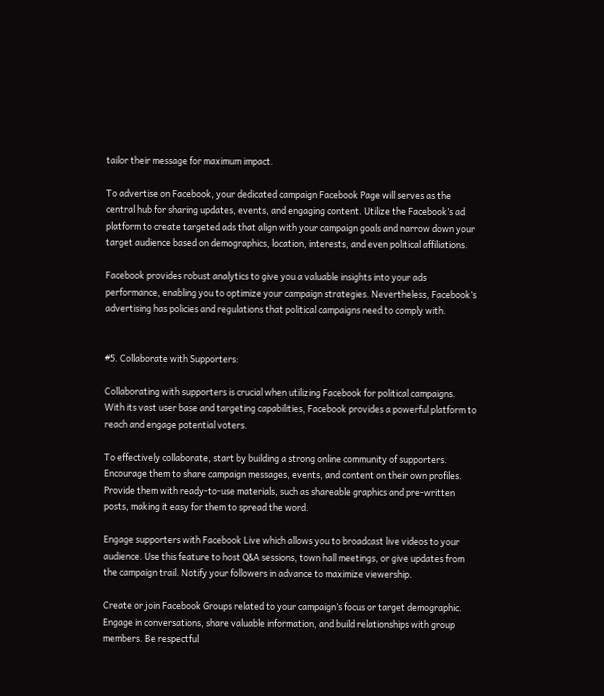tailor their message for maximum impact.

To advertise on Facebook, your dedicated campaign Facebook Page will serves as the central hub for sharing updates, events, and engaging content. Utilize the Facebook’s ad platform to create targeted ads that align with your campaign goals and narrow down your target audience based on demographics, location, interests, and even political affiliations.

Facebook provides robust analytics to give you a valuable insights into your ads performance, enabling you to optimize your campaign strategies. Nevertheless, Facebook’s advertising has policies and regulations that political campaigns need to comply with.


#5. Collaborate with Supporters:

Collaborating with supporters is crucial when utilizing Facebook for political campaigns. With its vast user base and targeting capabilities, Facebook provides a powerful platform to reach and engage potential voters.

To effectively collaborate, start by building a strong online community of supporters. Encourage them to share campaign messages, events, and content on their own profiles. Provide them with ready-to-use materials, such as shareable graphics and pre-written posts, making it easy for them to spread the word.

Engage supporters with Facebook Live which allows you to broadcast live videos to your audience. Use this feature to host Q&A sessions, town hall meetings, or give updates from the campaign trail. Notify your followers in advance to maximize viewership.

Create or join Facebook Groups related to your campaign’s focus or target demographic. Engage in conversations, share valuable information, and build relationships with group members. Be respectful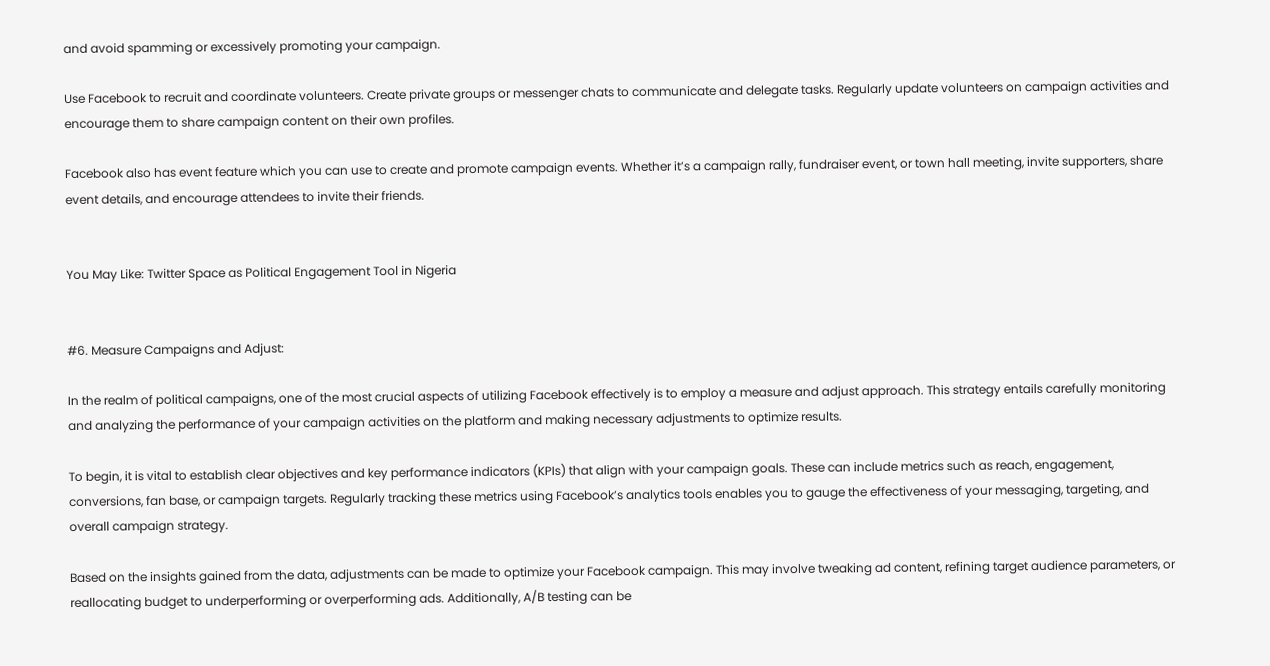and avoid spamming or excessively promoting your campaign.

Use Facebook to recruit and coordinate volunteers. Create private groups or messenger chats to communicate and delegate tasks. Regularly update volunteers on campaign activities and encourage them to share campaign content on their own profiles.

Facebook also has event feature which you can use to create and promote campaign events. Whether it’s a campaign rally, fundraiser event, or town hall meeting, invite supporters, share event details, and encourage attendees to invite their friends.


You May Like: Twitter Space as Political Engagement Tool in Nigeria


#6. Measure Campaigns and Adjust:

In the realm of political campaigns, one of the most crucial aspects of utilizing Facebook effectively is to employ a measure and adjust approach. This strategy entails carefully monitoring and analyzing the performance of your campaign activities on the platform and making necessary adjustments to optimize results.

To begin, it is vital to establish clear objectives and key performance indicators (KPIs) that align with your campaign goals. These can include metrics such as reach, engagement, conversions, fan base, or campaign targets. Regularly tracking these metrics using Facebook’s analytics tools enables you to gauge the effectiveness of your messaging, targeting, and overall campaign strategy.

Based on the insights gained from the data, adjustments can be made to optimize your Facebook campaign. This may involve tweaking ad content, refining target audience parameters, or reallocating budget to underperforming or overperforming ads. Additionally, A/B testing can be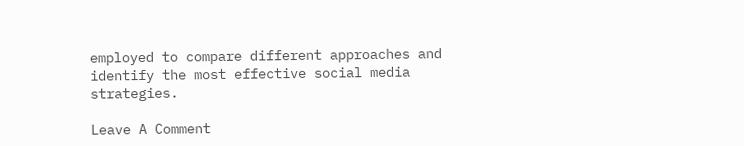employed to compare different approaches and identify the most effective social media strategies.

Leave A Comment